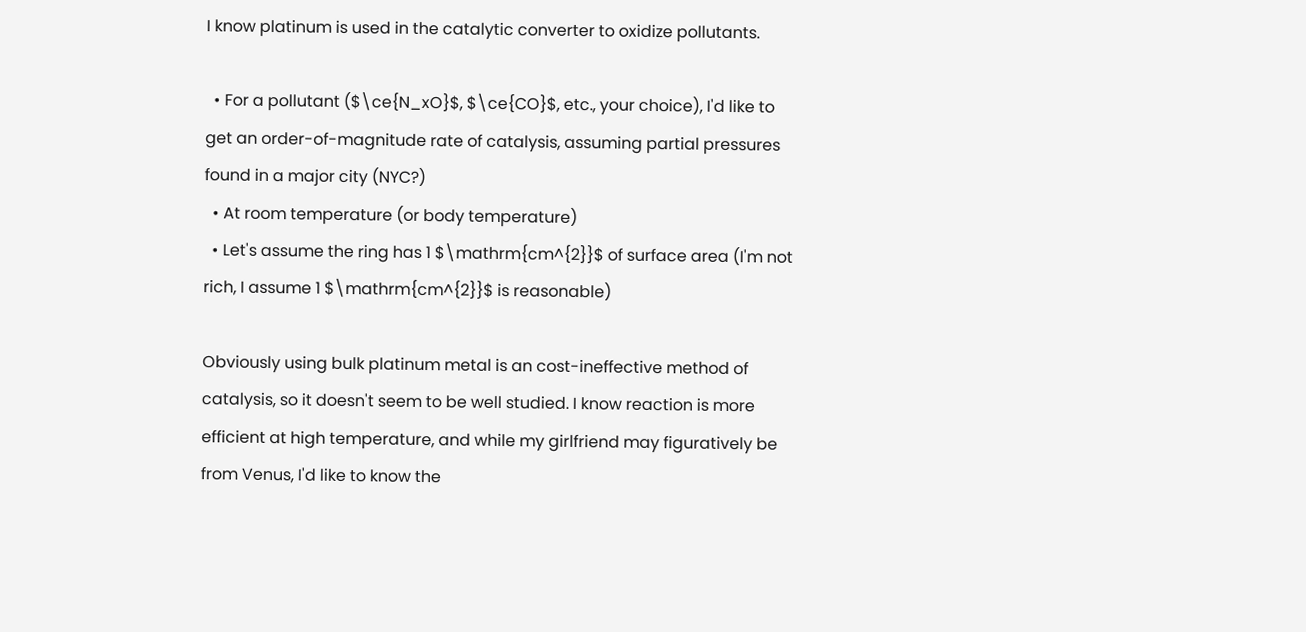I know platinum is used in the catalytic converter to oxidize pollutants.

  • For a pollutant ($\ce{N_xO}$, $\ce{CO}$, etc., your choice), I'd like to get an order-of-magnitude rate of catalysis, assuming partial pressures found in a major city (NYC?)
  • At room temperature (or body temperature)
  • Let's assume the ring has 1 $\mathrm{cm^{2}}$ of surface area (I'm not rich, I assume 1 $\mathrm{cm^{2}}$ is reasonable)

Obviously using bulk platinum metal is an cost-ineffective method of catalysis, so it doesn't seem to be well studied. I know reaction is more efficient at high temperature, and while my girlfriend may figuratively be from Venus, I'd like to know the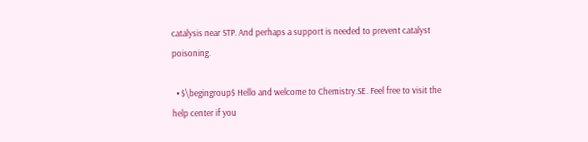catalysis near STP. And perhaps a support is needed to prevent catalyst poisoning.

  • $\begingroup$ Hello and welcome to Chemistry.SE. Feel free to visit the help center if you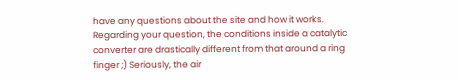have any questions about the site and how it works. Regarding your question, the conditions inside a catalytic converter are drastically different from that around a ring finger ;) Seriously, the air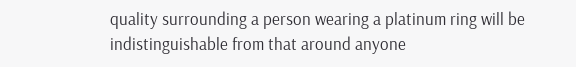quality surrounding a person wearing a platinum ring will be indistinguishable from that around anyone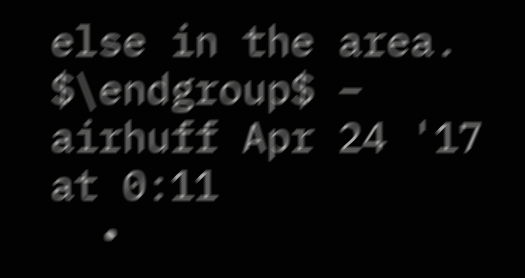else in the area. $\endgroup$ – airhuff Apr 24 '17 at 0:11
  •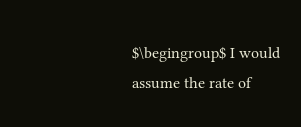$\begingroup$ I would assume the rate of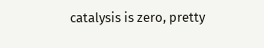catalysis is zero, pretty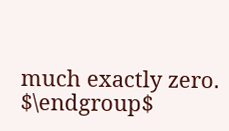much exactly zero. $\endgroup$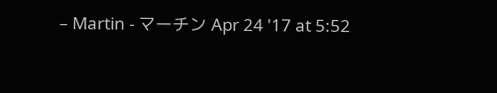– Martin - マーチン Apr 24 '17 at 5:52